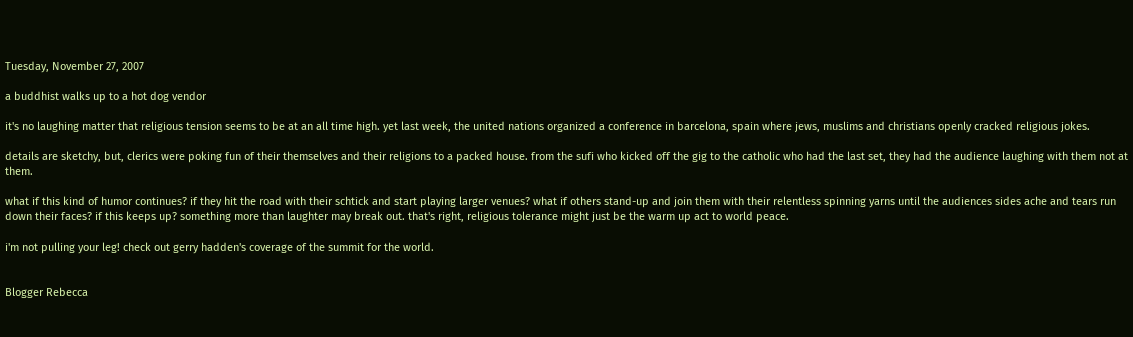Tuesday, November 27, 2007

a buddhist walks up to a hot dog vendor

it's no laughing matter that religious tension seems to be at an all time high. yet last week, the united nations organized a conference in barcelona, spain where jews, muslims and christians openly cracked religious jokes.

details are sketchy, but, clerics were poking fun of their themselves and their religions to a packed house. from the sufi who kicked off the gig to the catholic who had the last set, they had the audience laughing with them not at them.

what if this kind of humor continues? if they hit the road with their schtick and start playing larger venues? what if others stand-up and join them with their relentless spinning yarns until the audiences sides ache and tears run down their faces? if this keeps up? something more than laughter may break out. that's right, religious tolerance might just be the warm up act to world peace.

i'm not pulling your leg! check out gerry hadden's coverage of the summit for the world.


Blogger Rebecca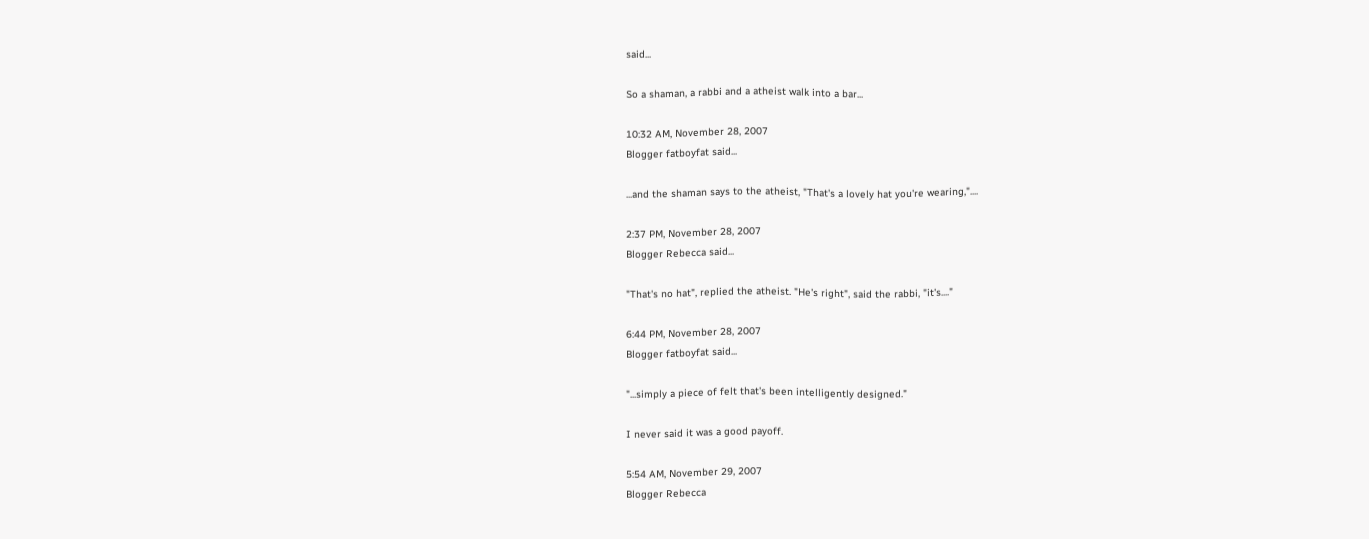said...

So a shaman, a rabbi and a atheist walk into a bar...

10:32 AM, November 28, 2007
Blogger fatboyfat said...

...and the shaman says to the atheist, "That's a lovely hat you're wearing,"....

2:37 PM, November 28, 2007
Blogger Rebecca said...

"That's no hat", replied the atheist. "He's right", said the rabbi, "it's...."

6:44 PM, November 28, 2007
Blogger fatboyfat said...

"...simply a piece of felt that's been intelligently designed."

I never said it was a good payoff.

5:54 AM, November 29, 2007
Blogger Rebecca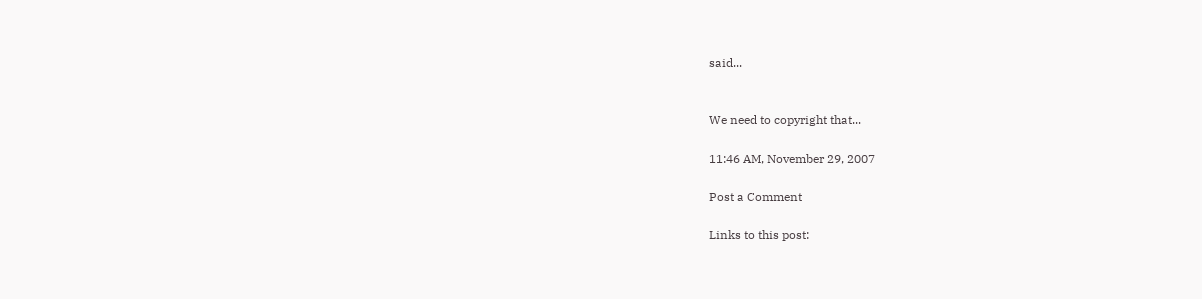said...


We need to copyright that...

11:46 AM, November 29, 2007

Post a Comment

Links to this post: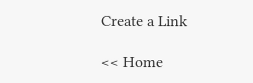Create a Link

<< Home